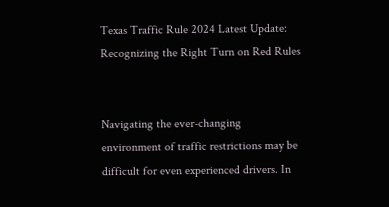Texas Traffic Rule 2024 Latest Update: Recognizing the Right Turn on Red Rules


Navigating the ever-changing environment of traffic restrictions may be difficult for even experienced drivers. In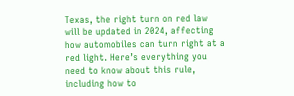Texas, the right turn on red law will be updated in 2024, affecting how automobiles can turn right at a red light. Here’s everything you need to know about this rule, including how to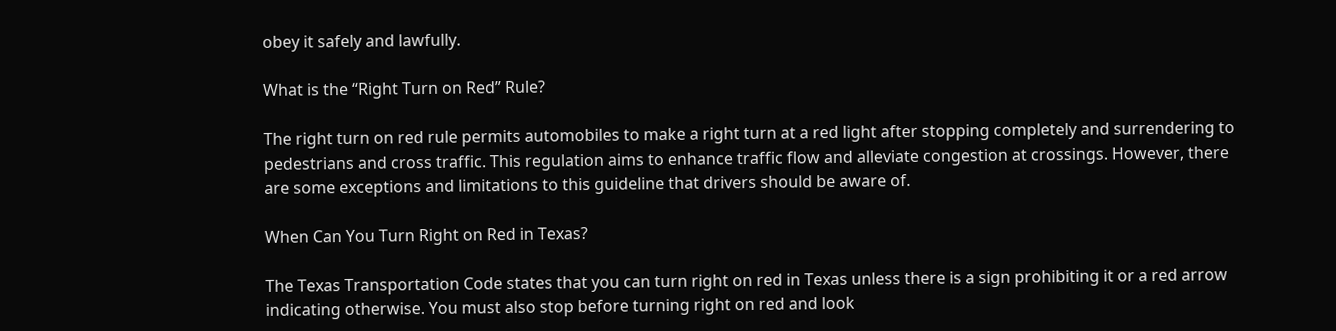obey it safely and lawfully.

What is the “Right Turn on Red” Rule?

The right turn on red rule permits automobiles to make a right turn at a red light after stopping completely and surrendering to pedestrians and cross traffic. This regulation aims to enhance traffic flow and alleviate congestion at crossings. However, there are some exceptions and limitations to this guideline that drivers should be aware of.

When Can You Turn Right on Red in Texas?

The Texas Transportation Code states that you can turn right on red in Texas unless there is a sign prohibiting it or a red arrow indicating otherwise. You must also stop before turning right on red and look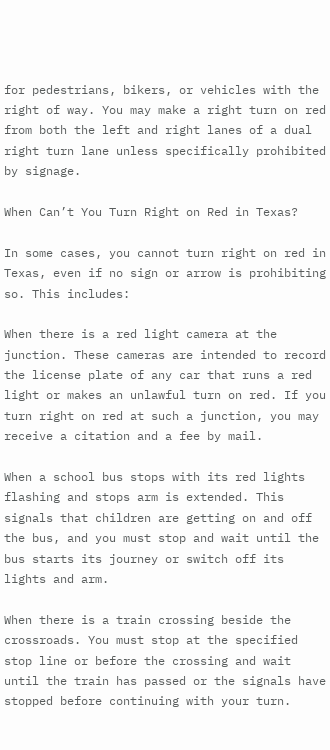for pedestrians, bikers, or vehicles with the right of way. You may make a right turn on red from both the left and right lanes of a dual right turn lane unless specifically prohibited by signage.

When Can’t You Turn Right on Red in Texas?

In some cases, you cannot turn right on red in Texas, even if no sign or arrow is prohibiting so. This includes:

When there is a red light camera at the junction. These cameras are intended to record the license plate of any car that runs a red light or makes an unlawful turn on red. If you turn right on red at such a junction, you may receive a citation and a fee by mail.

When a school bus stops with its red lights flashing and stops arm is extended. This signals that children are getting on and off the bus, and you must stop and wait until the bus starts its journey or switch off its lights and arm.

When there is a train crossing beside the crossroads. You must stop at the specified stop line or before the crossing and wait until the train has passed or the signals have stopped before continuing with your turn.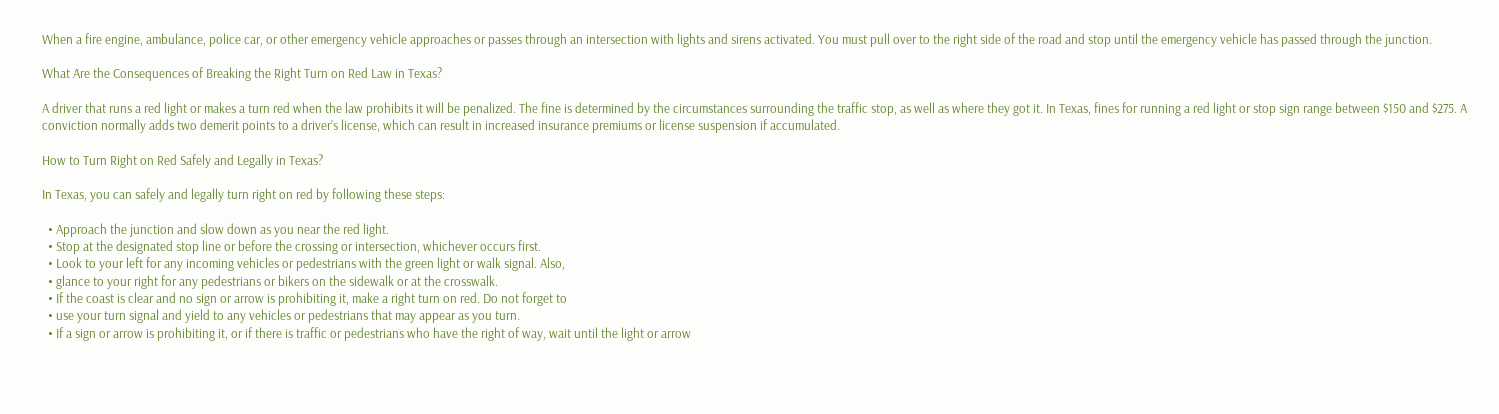When a fire engine, ambulance, police car, or other emergency vehicle approaches or passes through an intersection with lights and sirens activated. You must pull over to the right side of the road and stop until the emergency vehicle has passed through the junction.

What Are the Consequences of Breaking the Right Turn on Red Law in Texas?

A driver that runs a red light or makes a turn red when the law prohibits it will be penalized. The fine is determined by the circumstances surrounding the traffic stop, as well as where they got it. In Texas, fines for running a red light or stop sign range between $150 and $275. A conviction normally adds two demerit points to a driver’s license, which can result in increased insurance premiums or license suspension if accumulated.

How to Turn Right on Red Safely and Legally in Texas?

In Texas, you can safely and legally turn right on red by following these steps:

  • Approach the junction and slow down as you near the red light.
  • Stop at the designated stop line or before the crossing or intersection, whichever occurs first.
  • Look to your left for any incoming vehicles or pedestrians with the green light or walk signal. Also,
  • glance to your right for any pedestrians or bikers on the sidewalk or at the crosswalk.
  • If the coast is clear and no sign or arrow is prohibiting it, make a right turn on red. Do not forget to
  • use your turn signal and yield to any vehicles or pedestrians that may appear as you turn.
  • If a sign or arrow is prohibiting it, or if there is traffic or pedestrians who have the right of way, wait until the light or arrow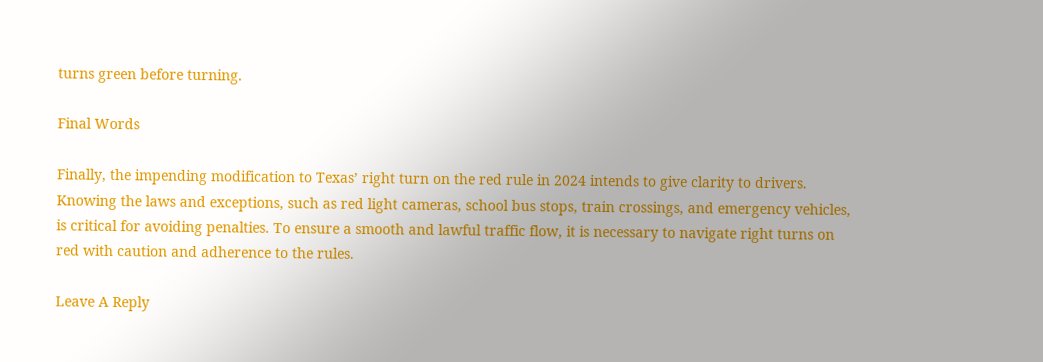turns green before turning.

Final Words

Finally, the impending modification to Texas’ right turn on the red rule in 2024 intends to give clarity to drivers. Knowing the laws and exceptions, such as red light cameras, school bus stops, train crossings, and emergency vehicles, is critical for avoiding penalties. To ensure a smooth and lawful traffic flow, it is necessary to navigate right turns on red with caution and adherence to the rules.

Leave A Reply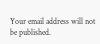Your email address will not be published.